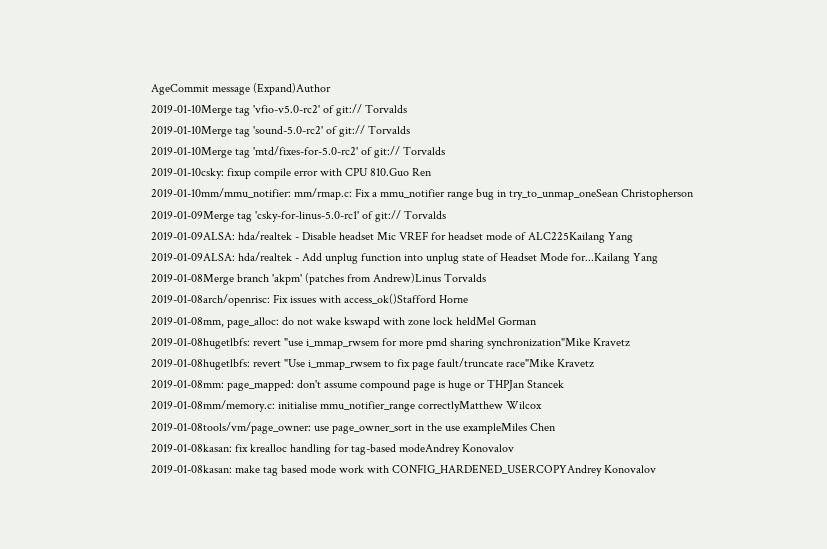AgeCommit message (Expand)Author
2019-01-10Merge tag 'vfio-v5.0-rc2' of git:// Torvalds
2019-01-10Merge tag 'sound-5.0-rc2' of git:// Torvalds
2019-01-10Merge tag 'mtd/fixes-for-5.0-rc2' of git:// Torvalds
2019-01-10csky: fixup compile error with CPU 810.Guo Ren
2019-01-10mm/mmu_notifier: mm/rmap.c: Fix a mmu_notifier range bug in try_to_unmap_oneSean Christopherson
2019-01-09Merge tag 'csky-for-linus-5.0-rc1' of git:// Torvalds
2019-01-09ALSA: hda/realtek - Disable headset Mic VREF for headset mode of ALC225Kailang Yang
2019-01-09ALSA: hda/realtek - Add unplug function into unplug state of Headset Mode for...Kailang Yang
2019-01-08Merge branch 'akpm' (patches from Andrew)Linus Torvalds
2019-01-08arch/openrisc: Fix issues with access_ok()Stafford Horne
2019-01-08mm, page_alloc: do not wake kswapd with zone lock heldMel Gorman
2019-01-08hugetlbfs: revert "use i_mmap_rwsem for more pmd sharing synchronization"Mike Kravetz
2019-01-08hugetlbfs: revert "Use i_mmap_rwsem to fix page fault/truncate race"Mike Kravetz
2019-01-08mm: page_mapped: don't assume compound page is huge or THPJan Stancek
2019-01-08mm/memory.c: initialise mmu_notifier_range correctlyMatthew Wilcox
2019-01-08tools/vm/page_owner: use page_owner_sort in the use exampleMiles Chen
2019-01-08kasan: fix krealloc handling for tag-based modeAndrey Konovalov
2019-01-08kasan: make tag based mode work with CONFIG_HARDENED_USERCOPYAndrey Konovalov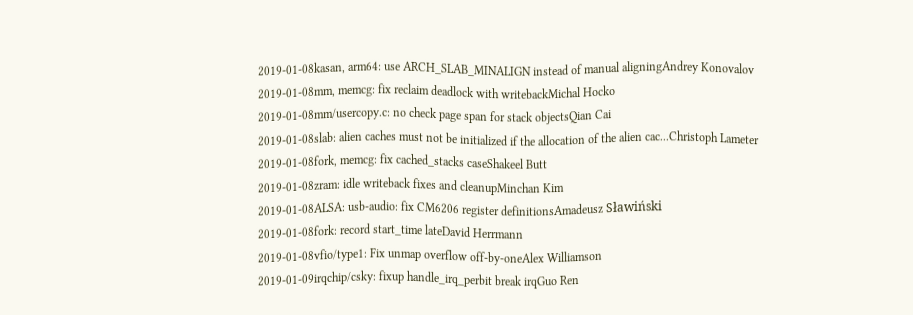2019-01-08kasan, arm64: use ARCH_SLAB_MINALIGN instead of manual aligningAndrey Konovalov
2019-01-08mm, memcg: fix reclaim deadlock with writebackMichal Hocko
2019-01-08mm/usercopy.c: no check page span for stack objectsQian Cai
2019-01-08slab: alien caches must not be initialized if the allocation of the alien cac...Christoph Lameter
2019-01-08fork, memcg: fix cached_stacks caseShakeel Butt
2019-01-08zram: idle writeback fixes and cleanupMinchan Kim
2019-01-08ALSA: usb-audio: fix CM6206 register definitionsAmadeusz Sławiński
2019-01-08fork: record start_time lateDavid Herrmann
2019-01-08vfio/type1: Fix unmap overflow off-by-oneAlex Williamson
2019-01-09irqchip/csky: fixup handle_irq_perbit break irqGuo Ren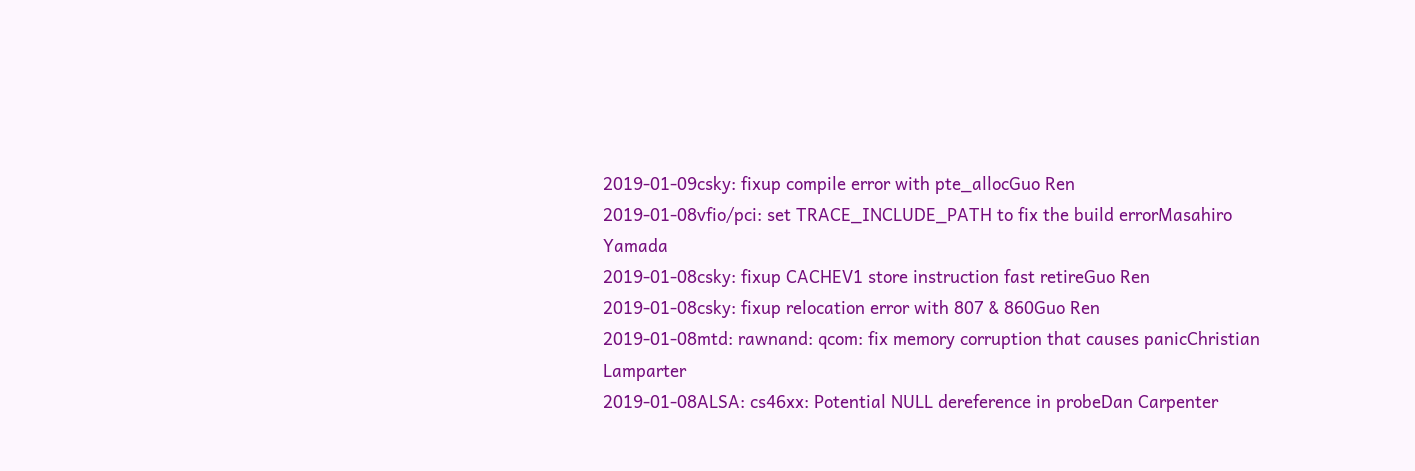2019-01-09csky: fixup compile error with pte_allocGuo Ren
2019-01-08vfio/pci: set TRACE_INCLUDE_PATH to fix the build errorMasahiro Yamada
2019-01-08csky: fixup CACHEV1 store instruction fast retireGuo Ren
2019-01-08csky: fixup relocation error with 807 & 860Guo Ren
2019-01-08mtd: rawnand: qcom: fix memory corruption that causes panicChristian Lamparter
2019-01-08ALSA: cs46xx: Potential NULL dereference in probeDan Carpenter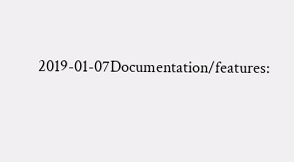2019-01-07Documentation/features: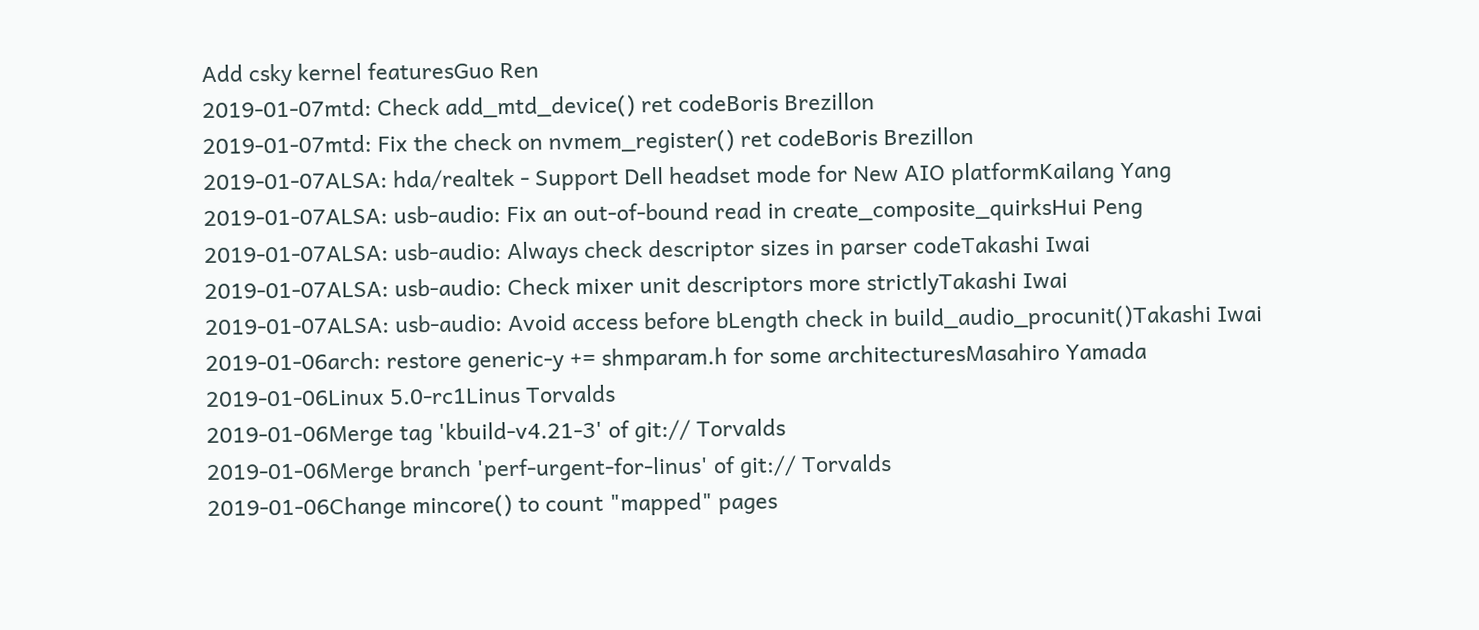Add csky kernel featuresGuo Ren
2019-01-07mtd: Check add_mtd_device() ret codeBoris Brezillon
2019-01-07mtd: Fix the check on nvmem_register() ret codeBoris Brezillon
2019-01-07ALSA: hda/realtek - Support Dell headset mode for New AIO platformKailang Yang
2019-01-07ALSA: usb-audio: Fix an out-of-bound read in create_composite_quirksHui Peng
2019-01-07ALSA: usb-audio: Always check descriptor sizes in parser codeTakashi Iwai
2019-01-07ALSA: usb-audio: Check mixer unit descriptors more strictlyTakashi Iwai
2019-01-07ALSA: usb-audio: Avoid access before bLength check in build_audio_procunit()Takashi Iwai
2019-01-06arch: restore generic-y += shmparam.h for some architecturesMasahiro Yamada
2019-01-06Linux 5.0-rc1Linus Torvalds
2019-01-06Merge tag 'kbuild-v4.21-3' of git:// Torvalds
2019-01-06Merge branch 'perf-urgent-for-linus' of git:// Torvalds
2019-01-06Change mincore() to count "mapped" pages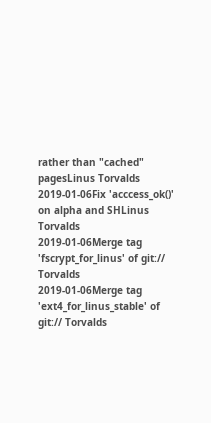rather than "cached" pagesLinus Torvalds
2019-01-06Fix 'acccess_ok()' on alpha and SHLinus Torvalds
2019-01-06Merge tag 'fscrypt_for_linus' of git:// Torvalds
2019-01-06Merge tag 'ext4_for_linus_stable' of git:// Torvalds